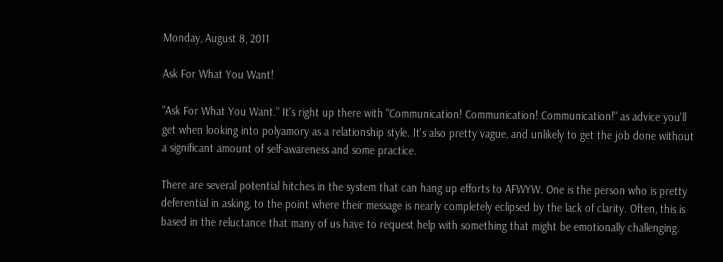Monday, August 8, 2011

Ask For What You Want!

"Ask For What You Want." It's right up there with "Communication! Communication! Communication!" as advice you'll get when looking into polyamory as a relationship style. It's also pretty vague, and unlikely to get the job done without a significant amount of self-awareness and some practice.

There are several potential hitches in the system that can hang up efforts to AFWYW. One is the person who is pretty deferential in asking, to the point where their message is nearly completely eclipsed by the lack of clarity. Often, this is based in the reluctance that many of us have to request help with something that might be emotionally challenging.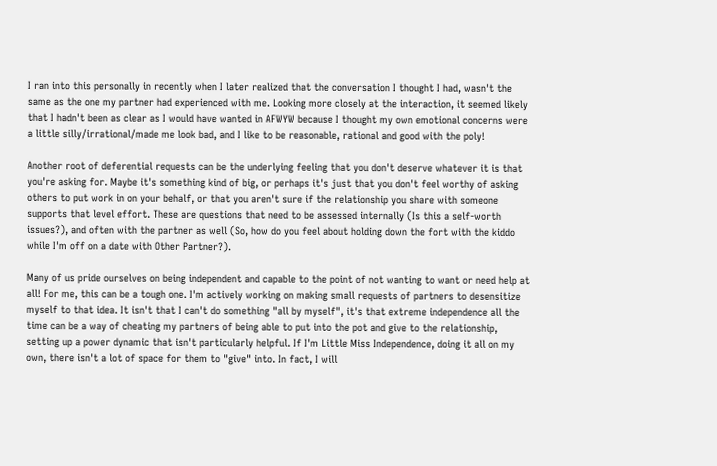I ran into this personally in recently when I later realized that the conversation I thought I had, wasn't the same as the one my partner had experienced with me. Looking more closely at the interaction, it seemed likely that I hadn't been as clear as I would have wanted in AFWYW because I thought my own emotional concerns were a little silly/irrational/made me look bad, and I like to be reasonable, rational and good with the poly!

Another root of deferential requests can be the underlying feeling that you don't deserve whatever it is that you're asking for. Maybe it's something kind of big, or perhaps it's just that you don't feel worthy of asking others to put work in on your behalf, or that you aren't sure if the relationship you share with someone supports that level effort. These are questions that need to be assessed internally (Is this a self-worth issues?), and often with the partner as well (So, how do you feel about holding down the fort with the kiddo while I'm off on a date with Other Partner?).

Many of us pride ourselves on being independent and capable to the point of not wanting to want or need help at all! For me, this can be a tough one. I'm actively working on making small requests of partners to desensitize myself to that idea. It isn't that I can't do something "all by myself", it's that extreme independence all the time can be a way of cheating my partners of being able to put into the pot and give to the relationship, setting up a power dynamic that isn't particularly helpful. If I'm Little Miss Independence, doing it all on my own, there isn't a lot of space for them to "give" into. In fact, I will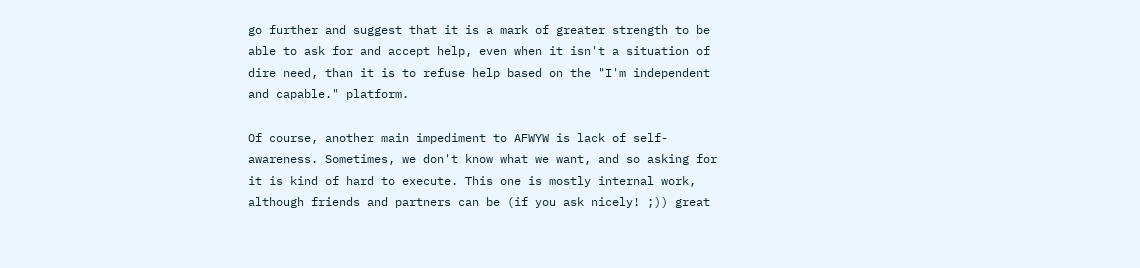go further and suggest that it is a mark of greater strength to be able to ask for and accept help, even when it isn't a situation of dire need, than it is to refuse help based on the "I'm independent and capable." platform.

Of course, another main impediment to AFWYW is lack of self-awareness. Sometimes, we don't know what we want, and so asking for it is kind of hard to execute. This one is mostly internal work, although friends and partners can be (if you ask nicely! ;)) great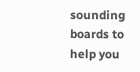sounding boards to help you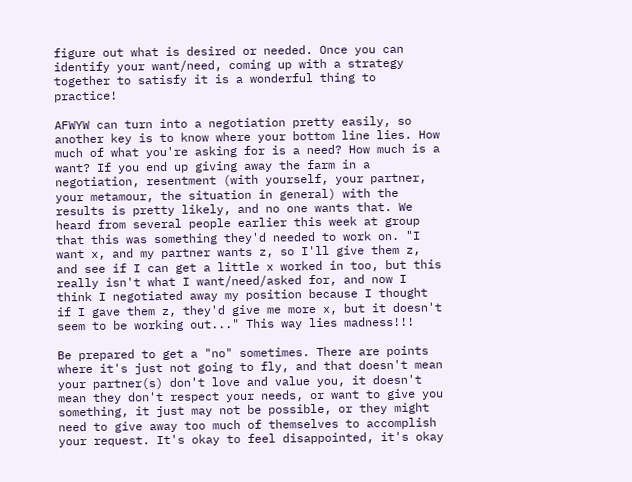figure out what is desired or needed. Once you can identify your want/need, coming up with a strategy together to satisfy it is a wonderful thing to practice!

AFWYW can turn into a negotiation pretty easily, so another key is to know where your bottom line lies. How much of what you're asking for is a need? How much is a want? If you end up giving away the farm in a negotiation, resentment (with yourself, your partner, your metamour, the situation in general) with the results is pretty likely, and no one wants that. We heard from several people earlier this week at group that this was something they'd needed to work on. "I want x, and my partner wants z, so I'll give them z, and see if I can get a little x worked in too, but this really isn't what I want/need/asked for, and now I think I negotiated away my position because I thought if I gave them z, they'd give me more x, but it doesn't seem to be working out..." This way lies madness!!!

Be prepared to get a "no" sometimes. There are points where it's just not going to fly, and that doesn't mean your partner(s) don't love and value you, it doesn't mean they don't respect your needs, or want to give you something, it just may not be possible, or they might need to give away too much of themselves to accomplish your request. It's okay to feel disappointed, it's okay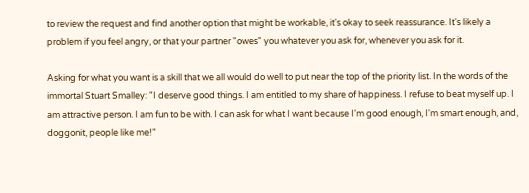to review the request and find another option that might be workable, it's okay to seek reassurance. It's likely a problem if you feel angry, or that your partner "owes" you whatever you ask for, whenever you ask for it.

Asking for what you want is a skill that we all would do well to put near the top of the priority list. In the words of the immortal Stuart Smalley: "I deserve good things. I am entitled to my share of happiness. I refuse to beat myself up. I am attractive person. I am fun to be with. I can ask for what I want because I'm good enough, I'm smart enough, and, doggonit, people like me!"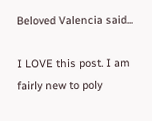Beloved Valencia said...

I LOVE this post. I am fairly new to poly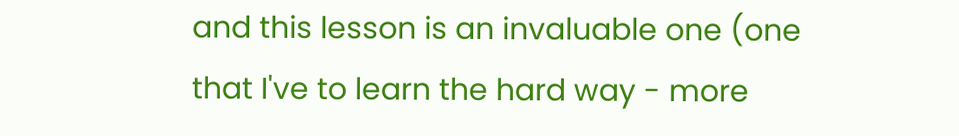and this lesson is an invaluable one (one that I've to learn the hard way - more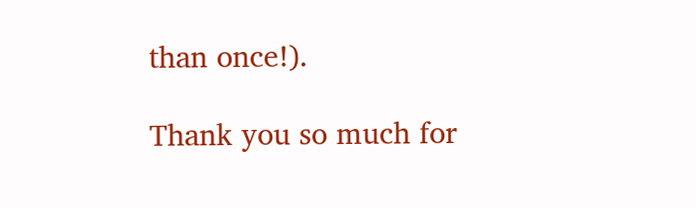than once!).

Thank you so much for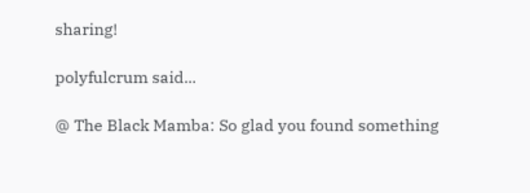sharing!

polyfulcrum said...

@ The Black Mamba: So glad you found something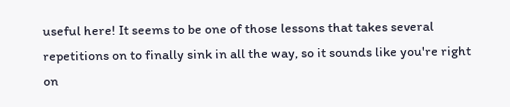useful here! It seems to be one of those lessons that takes several repetitions on to finally sink in all the way, so it sounds like you're right on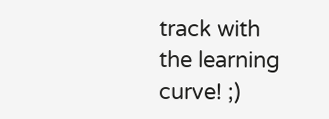track with the learning curve! ;)